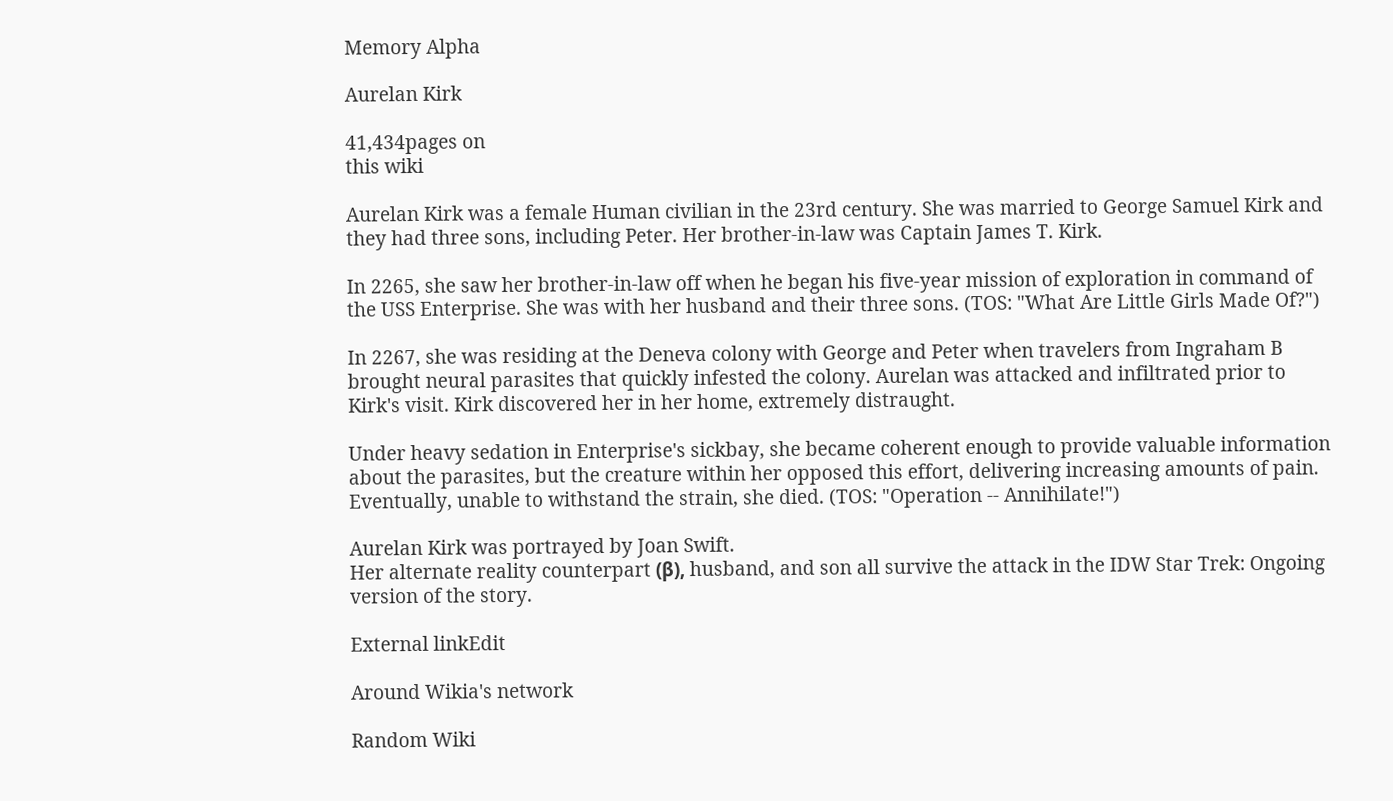Memory Alpha

Aurelan Kirk

41,434pages on
this wiki

Aurelan Kirk was a female Human civilian in the 23rd century. She was married to George Samuel Kirk and they had three sons, including Peter. Her brother-in-law was Captain James T. Kirk.

In 2265, she saw her brother-in-law off when he began his five-year mission of exploration in command of the USS Enterprise. She was with her husband and their three sons. (TOS: "What Are Little Girls Made Of?")

In 2267, she was residing at the Deneva colony with George and Peter when travelers from Ingraham B brought neural parasites that quickly infested the colony. Aurelan was attacked and infiltrated prior to Kirk's visit. Kirk discovered her in her home, extremely distraught.

Under heavy sedation in Enterprise's sickbay, she became coherent enough to provide valuable information about the parasites, but the creature within her opposed this effort, delivering increasing amounts of pain. Eventually, unable to withstand the strain, she died. (TOS: "Operation -- Annihilate!")

Aurelan Kirk was portrayed by Joan Swift.
Her alternate reality counterpart (β), husband, and son all survive the attack in the IDW Star Trek: Ongoing version of the story.

External linkEdit

Around Wikia's network

Random Wiki